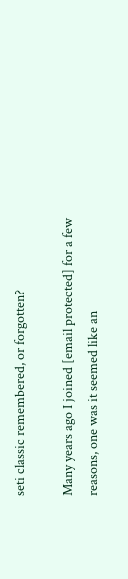seti classic remembered, or forgotten?

Many years ago I joined [email protected] for a few reasons, one was it seemed like an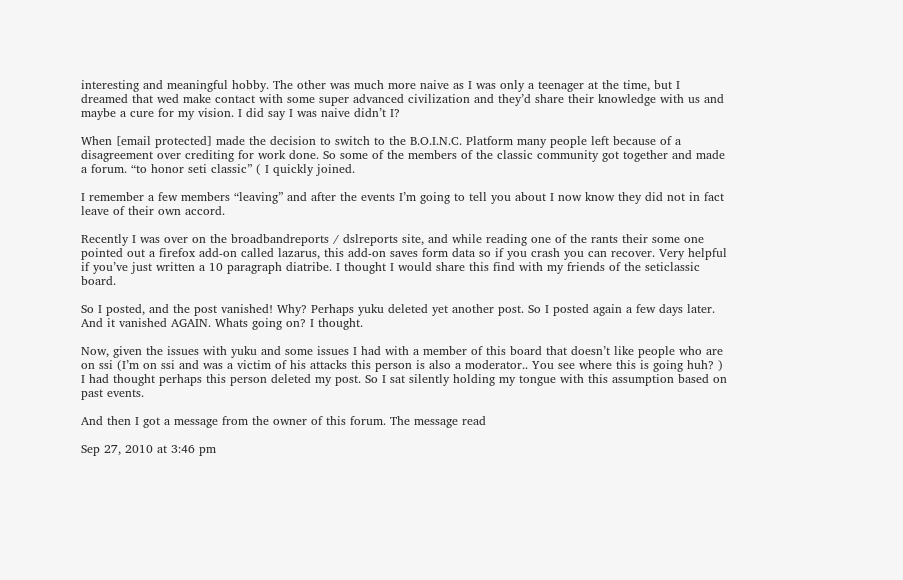interesting and meaningful hobby. The other was much more naive as I was only a teenager at the time, but I dreamed that wed make contact with some super advanced civilization and they’d share their knowledge with us and maybe a cure for my vision. I did say I was naive didn’t I?

When [email protected] made the decision to switch to the B.O.I.N.C. Platform many people left because of a disagreement over crediting for work done. So some of the members of the classic community got together and made a forum. “to honor seti classic” ( I quickly joined.

I remember a few members “leaving” and after the events I’m going to tell you about I now know they did not in fact leave of their own accord.

Recently I was over on the broadbandreports / dslreports site, and while reading one of the rants their some one pointed out a firefox add-on called lazarus, this add-on saves form data so if you crash you can recover. Very helpful if you’ve just written a 10 paragraph diatribe. I thought I would share this find with my friends of the seticlassic board.

So I posted, and the post vanished! Why? Perhaps yuku deleted yet another post. So I posted again a few days later. And it vanished AGAIN. Whats going on? I thought.

Now, given the issues with yuku and some issues I had with a member of this board that doesn’t like people who are on ssi (I’m on ssi and was a victim of his attacks this person is also a moderator.. You see where this is going huh? ) I had thought perhaps this person deleted my post. So I sat silently holding my tongue with this assumption based on past events.

And then I got a message from the owner of this forum. The message read

Sep 27, 2010 at 3:46 pm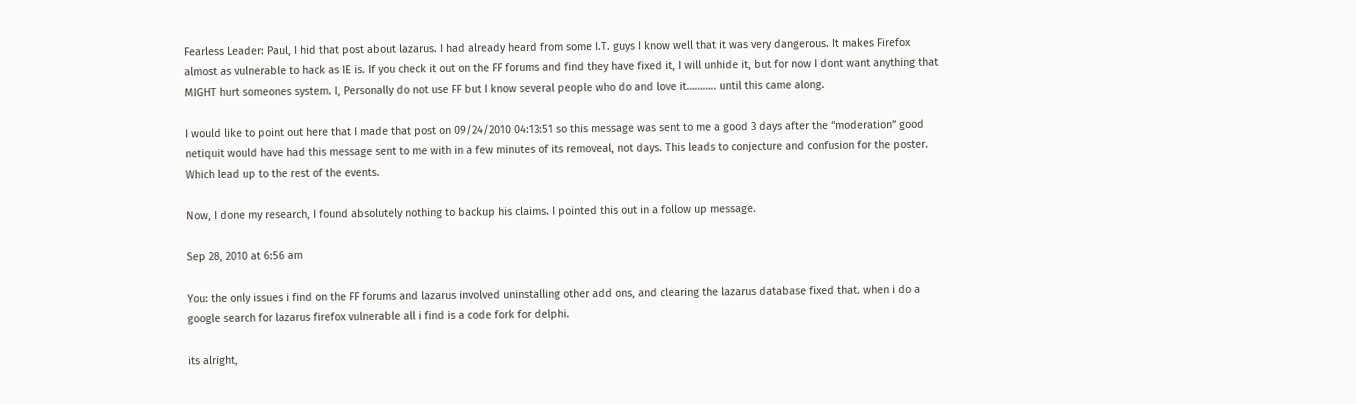Fearless Leader: Paul, I hid that post about lazarus. I had already heard from some I.T. guys I know well that it was very dangerous. It makes Firefox almost as vulnerable to hack as IE is. If you check it out on the FF forums and find they have fixed it, I will unhide it, but for now I dont want anything that MIGHT hurt someones system. I, Personally do not use FF but I know several people who do and love it……….. until this came along.

I would like to point out here that I made that post on 09/24/2010 04:13:51 so this message was sent to me a good 3 days after the “moderation” good netiquit would have had this message sent to me with in a few minutes of its removeal, not days. This leads to conjecture and confusion for the poster. Which lead up to the rest of the events.

Now, I done my research, I found absolutely nothing to backup his claims. I pointed this out in a follow up message.

Sep 28, 2010 at 6:56 am

You: the only issues i find on the FF forums and lazarus involved uninstalling other add ons, and clearing the lazarus database fixed that. when i do a google search for lazarus firefox vulnerable all i find is a code fork for delphi.

its alright,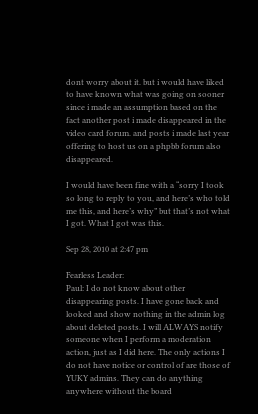dont worry about it. but i would have liked to have known what was going on sooner since i made an assumption based on the fact another post i made disappeared in the video card forum. and posts i made last year offering to host us on a phpbb forum also disappeared.

I would have been fine with a “sorry I took so long to reply to you, and here’s who told me this, and here’s why” but that’s not what I got. What I got was this.

Sep 28, 2010 at 2:47 pm

Fearless Leader:
Paul: I do not know about other disappearing posts. I have gone back and looked and show nothing in the admin log about deleted posts. I will ALWAYS notify someone when I perform a moderation action, just as I did here. The only actions I do not have notice or control of are those of YUKY admins. They can do anything anywhere without the board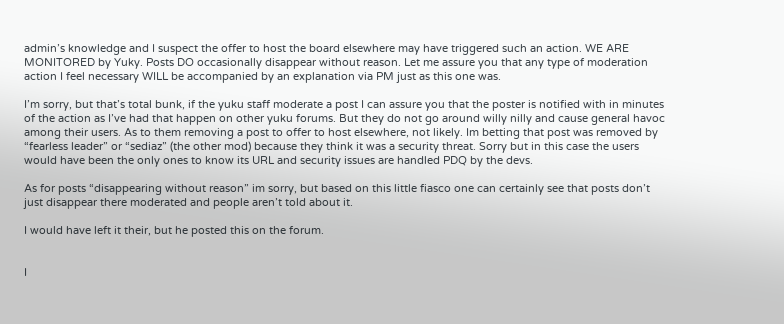admin’s knowledge and I suspect the offer to host the board elsewhere may have triggered such an action. WE ARE MONITORED by Yuky. Posts DO occasionally disappear without reason. Let me assure you that any type of moderation action I feel necessary WILL be accompanied by an explanation via PM just as this one was.

I’m sorry, but that’s total bunk, if the yuku staff moderate a post I can assure you that the poster is notified with in minutes of the action as I’ve had that happen on other yuku forums. But they do not go around willy nilly and cause general havoc among their users. As to them removing a post to offer to host elsewhere, not likely. Im betting that post was removed by “fearless leader” or “sediaz” (the other mod) because they think it was a security threat. Sorry but in this case the users would have been the only ones to know its URL and security issues are handled PDQ by the devs.

As for posts “disappearing without reason” im sorry, but based on this little fiasco one can certainly see that posts don’t just disappear there moderated and people aren’t told about it.

I would have left it their, but he posted this on the forum.


I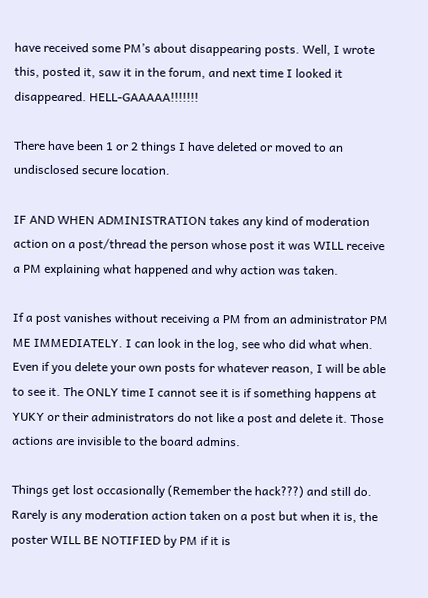have received some PM’s about disappearing posts. Well, I wrote this, posted it, saw it in the forum, and next time I looked it disappeared. HELL-GAAAAA!!!!!!!

There have been 1 or 2 things I have deleted or moved to an undisclosed secure location.

IF AND WHEN ADMINISTRATION takes any kind of moderation action on a post/thread the person whose post it was WILL receive a PM explaining what happened and why action was taken.

If a post vanishes without receiving a PM from an administrator PM ME IMMEDIATELY. I can look in the log, see who did what when. Even if you delete your own posts for whatever reason, I will be able to see it. The ONLY time I cannot see it is if something happens at YUKY or their administrators do not like a post and delete it. Those actions are invisible to the board admins.

Things get lost occasionally (Remember the hack???) and still do. Rarely is any moderation action taken on a post but when it is, the poster WILL BE NOTIFIED by PM if it is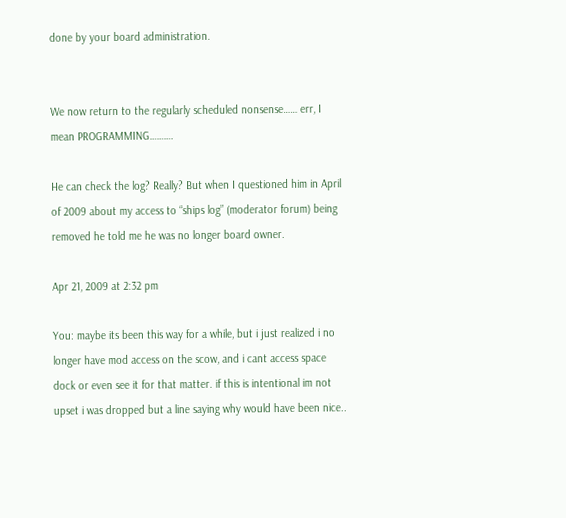done by your board administration.


We now return to the regularly scheduled nonsense…… err, I mean PROGRAMMING……….

He can check the log? Really? But when I questioned him in April of 2009 about my access to “ships log” (moderator forum) being removed he told me he was no longer board owner.

Apr 21, 2009 at 2:32 pm

You: maybe its been this way for a while, but i just realized i no longer have mod access on the scow, and i cant access space dock or even see it for that matter. if this is intentional im not upset i was dropped but a line saying why would have been nice..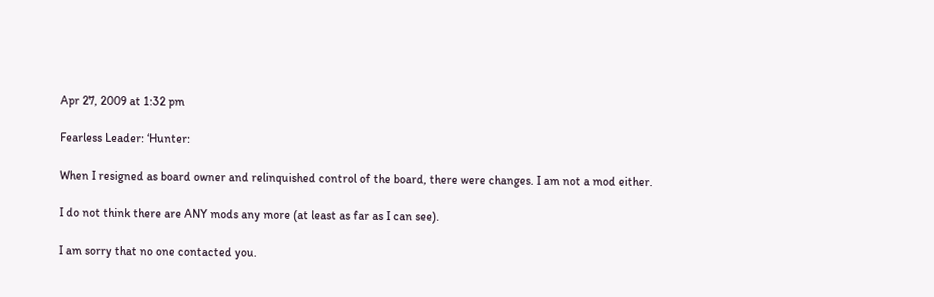Apr 27, 2009 at 1:32 pm

Fearless Leader: ‘Hunter:

When I resigned as board owner and relinquished control of the board, there were changes. I am not a mod either.

I do not think there are ANY mods any more (at least as far as I can see).

I am sorry that no one contacted you.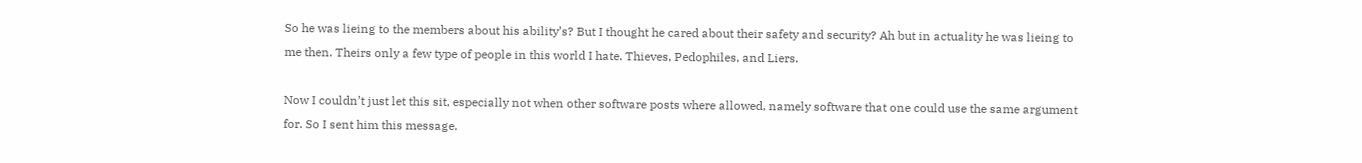So he was lieing to the members about his ability’s? But I thought he cared about their safety and security? Ah but in actuality he was lieing to me then. Theirs only a few type of people in this world I hate. Thieves, Pedophiles, and Liers.

Now I couldn’t just let this sit, especially not when other software posts where allowed, namely software that one could use the same argument for. So I sent him this message.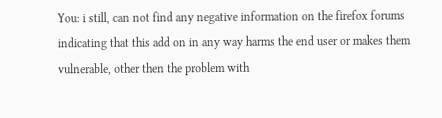You: i still, can not find any negative information on the firefox forums indicating that this add on in any way harms the end user or makes them vulnerable, other then the problem with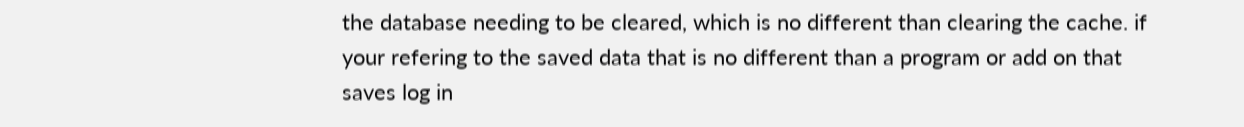the database needing to be cleared, which is no different than clearing the cache. if your refering to the saved data that is no different than a program or add on that saves log in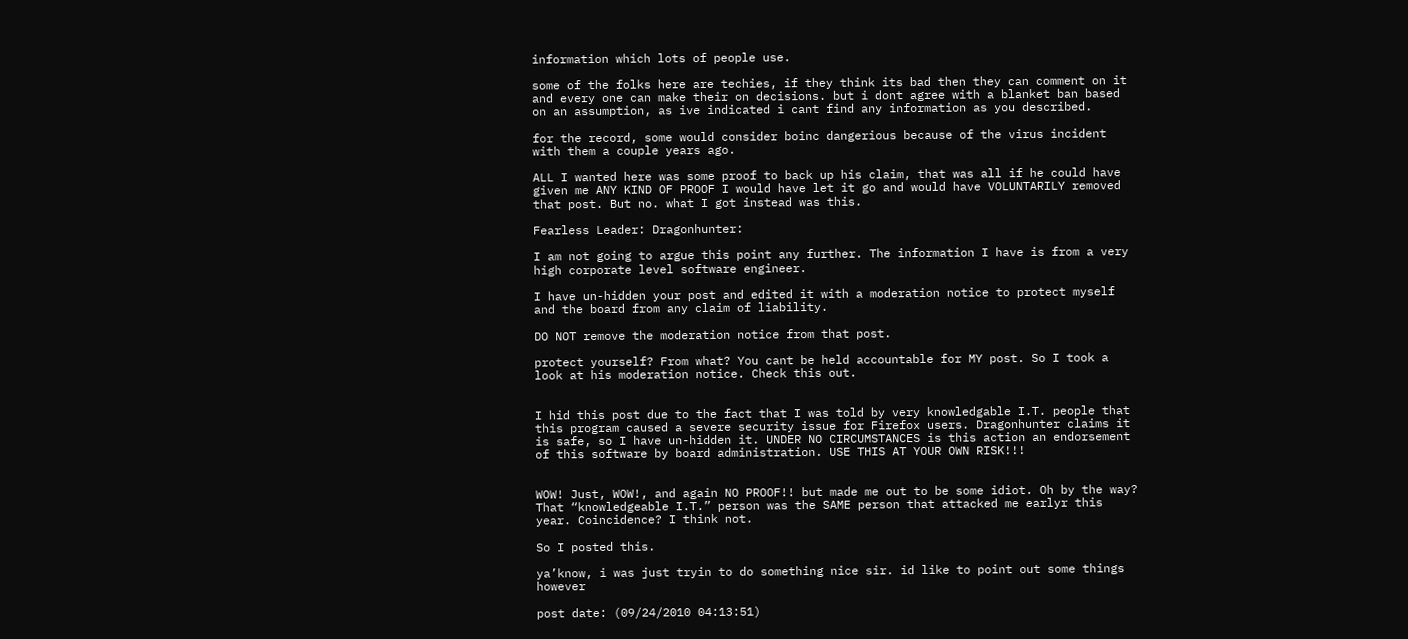information which lots of people use.

some of the folks here are techies, if they think its bad then they can comment on it and every one can make their on decisions. but i dont agree with a blanket ban based on an assumption, as ive indicated i cant find any information as you described.

for the record, some would consider boinc dangerious because of the virus incident with them a couple years ago.

ALL I wanted here was some proof to back up his claim, that was all if he could have given me ANY KIND OF PROOF I would have let it go and would have VOLUNTARILY removed that post. But no. what I got instead was this.

Fearless Leader: Dragonhunter:

I am not going to argue this point any further. The information I have is from a very high corporate level software engineer.

I have un-hidden your post and edited it with a moderation notice to protect myself and the board from any claim of liability.

DO NOT remove the moderation notice from that post.

protect yourself? From what? You cant be held accountable for MY post. So I took a look at his moderation notice. Check this out.


I hid this post due to the fact that I was told by very knowledgable I.T. people that this program caused a severe security issue for Firefox users. Dragonhunter claims it is safe, so I have un-hidden it. UNDER NO CIRCUMSTANCES is this action an endorsement of this software by board administration. USE THIS AT YOUR OWN RISK!!!


WOW! Just, WOW!, and again NO PROOF!! but made me out to be some idiot. Oh by the way? That “knowledgeable I.T.” person was the SAME person that attacked me earlyr this year. Coincidence? I think not.

So I posted this.

ya’know, i was just tryin to do something nice sir. id like to point out some things however

post date: (09/24/2010 04:13:51)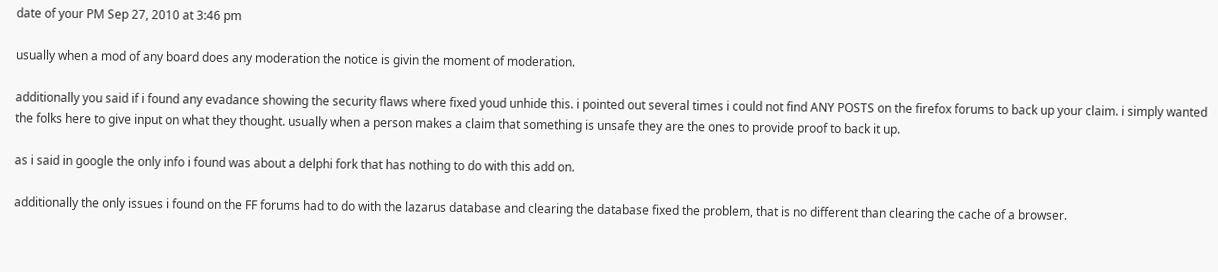date of your PM Sep 27, 2010 at 3:46 pm

usually when a mod of any board does any moderation the notice is givin the moment of moderation.

additionally you said if i found any evadance showing the security flaws where fixed youd unhide this. i pointed out several times i could not find ANY POSTS on the firefox forums to back up your claim. i simply wanted the folks here to give input on what they thought. usually when a person makes a claim that something is unsafe they are the ones to provide proof to back it up.

as i said in google the only info i found was about a delphi fork that has nothing to do with this add on.

additionally the only issues i found on the FF forums had to do with the lazarus database and clearing the database fixed the problem, that is no different than clearing the cache of a browser.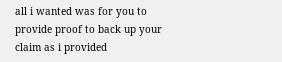all i wanted was for you to provide proof to back up your claim as i provided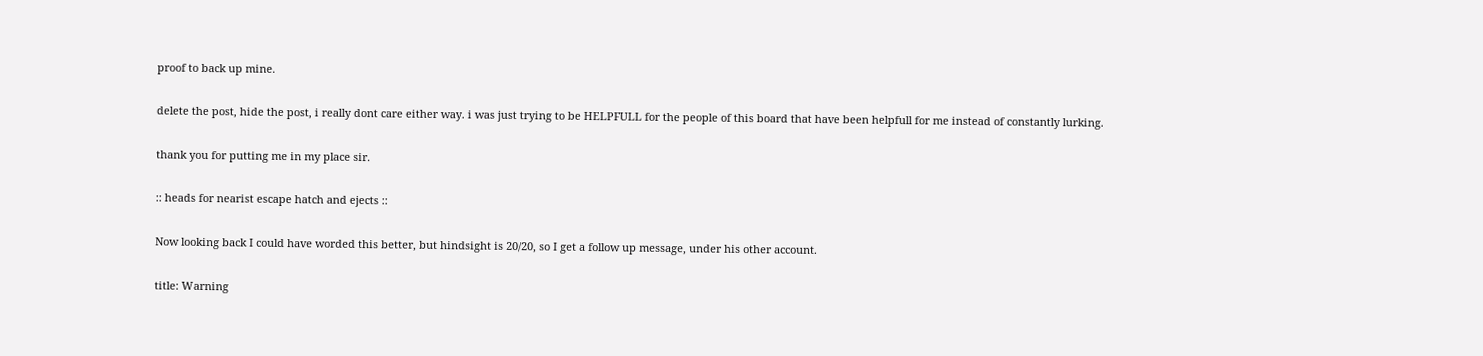proof to back up mine.

delete the post, hide the post, i really dont care either way. i was just trying to be HELPFULL for the people of this board that have been helpfull for me instead of constantly lurking.

thank you for putting me in my place sir.

:: heads for nearist escape hatch and ejects ::

Now looking back I could have worded this better, but hindsight is 20/20, so I get a follow up message, under his other account.

title: Warning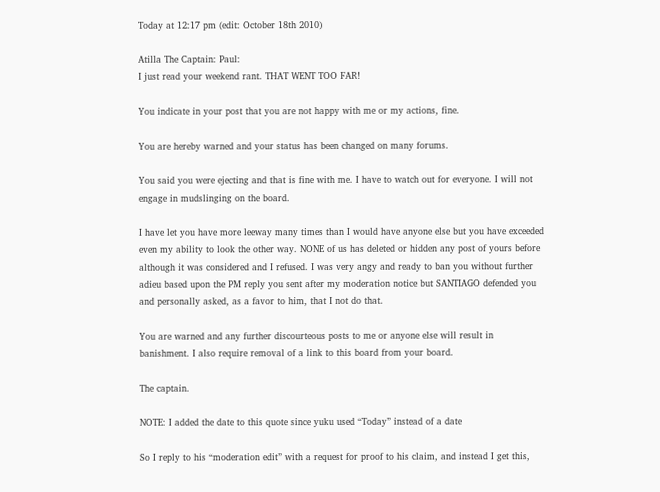Today at 12:17 pm (edit: October 18th 2010)

Atilla The Captain: Paul:
I just read your weekend rant. THAT WENT TOO FAR!

You indicate in your post that you are not happy with me or my actions, fine.

You are hereby warned and your status has been changed on many forums.

You said you were ejecting and that is fine with me. I have to watch out for everyone. I will not engage in mudslinging on the board.

I have let you have more leeway many times than I would have anyone else but you have exceeded even my ability to look the other way. NONE of us has deleted or hidden any post of yours before although it was considered and I refused. I was very angy and ready to ban you without further adieu based upon the PM reply you sent after my moderation notice but SANTIAGO defended you and personally asked, as a favor to him, that I not do that.

You are warned and any further discourteous posts to me or anyone else will result in banishment. I also require removal of a link to this board from your board.

The captain.

NOTE: I added the date to this quote since yuku used “Today” instead of a date

So I reply to his “moderation edit” with a request for proof to his claim, and instead I get this,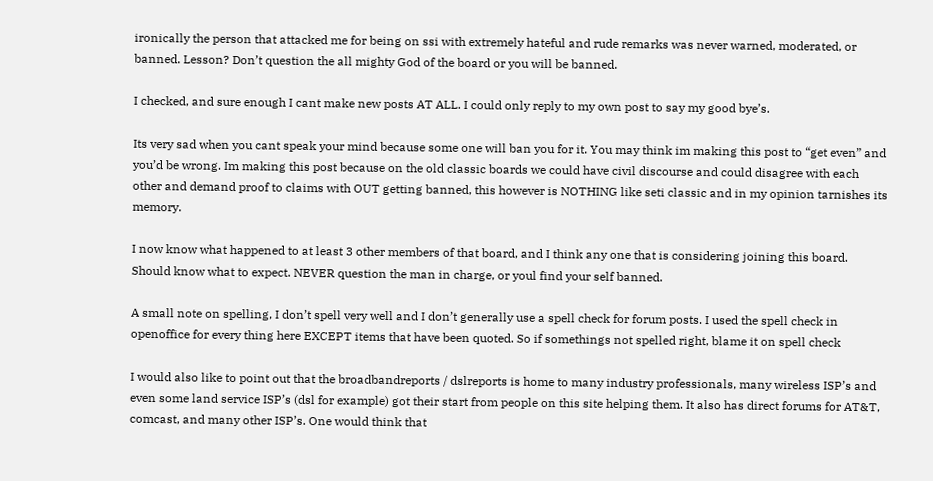ironically the person that attacked me for being on ssi with extremely hateful and rude remarks was never warned, moderated, or banned. Lesson? Don’t question the all mighty God of the board or you will be banned.

I checked, and sure enough I cant make new posts AT ALL. I could only reply to my own post to say my good bye’s.

Its very sad when you cant speak your mind because some one will ban you for it. You may think im making this post to “get even” and you’d be wrong. Im making this post because on the old classic boards we could have civil discourse and could disagree with each other and demand proof to claims with OUT getting banned, this however is NOTHING like seti classic and in my opinion tarnishes its memory.

I now know what happened to at least 3 other members of that board, and I think any one that is considering joining this board. Should know what to expect. NEVER question the man in charge, or youl find your self banned.

A small note on spelling, I don’t spell very well and I don’t generally use a spell check for forum posts. I used the spell check in openoffice for every thing here EXCEPT items that have been quoted. So if somethings not spelled right, blame it on spell check

I would also like to point out that the broadbandreports / dslreports is home to many industry professionals, many wireless ISP’s and even some land service ISP’s (dsl for example) got their start from people on this site helping them. It also has direct forums for AT&T, comcast, and many other ISP’s. One would think that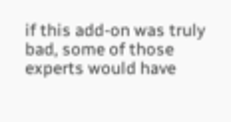if this add-on was truly bad, some of those experts would have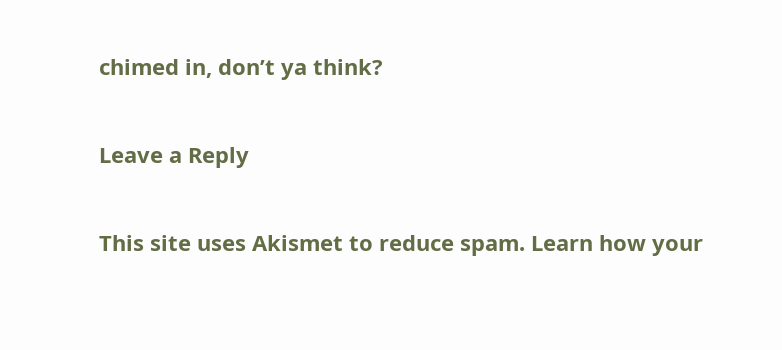chimed in, don’t ya think?

Leave a Reply

This site uses Akismet to reduce spam. Learn how your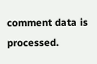comment data is processed.